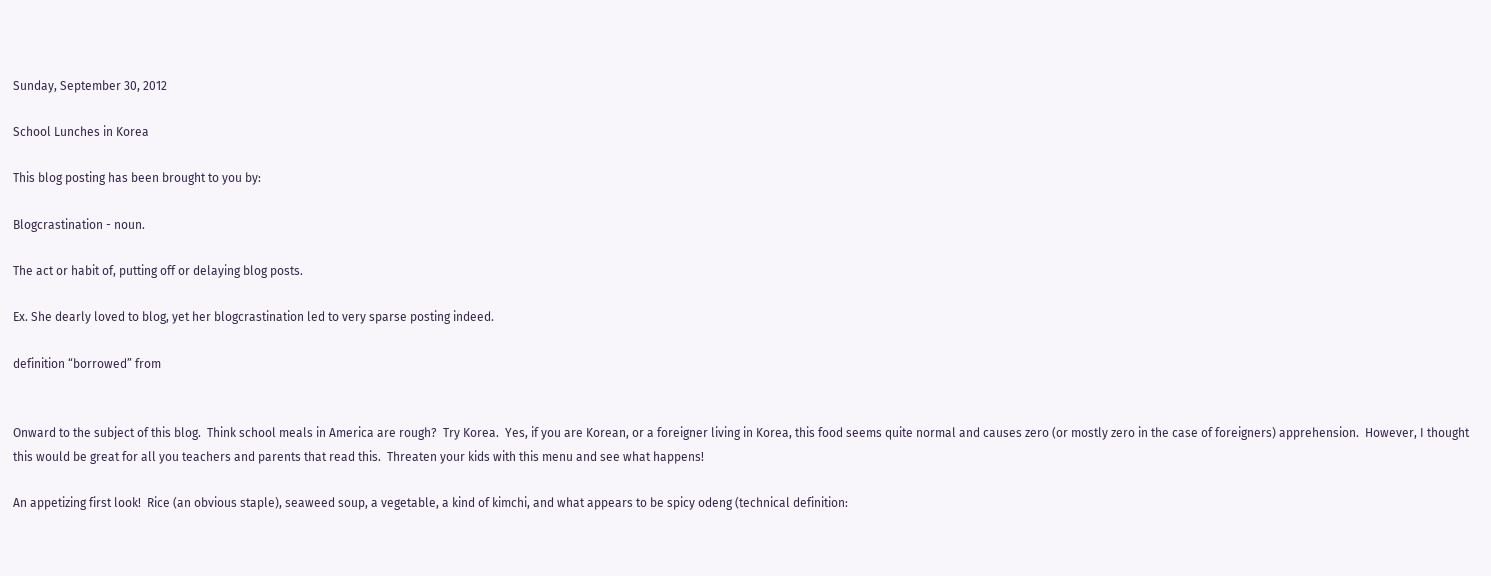Sunday, September 30, 2012

School Lunches in Korea

This blog posting has been brought to you by:

Blogcrastination - noun.

The act or habit of, putting off or delaying blog posts.

Ex. She dearly loved to blog, yet her blogcrastination led to very sparse posting indeed.

definition “borrowed” from


Onward to the subject of this blog.  Think school meals in America are rough?  Try Korea.  Yes, if you are Korean, or a foreigner living in Korea, this food seems quite normal and causes zero (or mostly zero in the case of foreigners) apprehension.  However, I thought this would be great for all you teachers and parents that read this.  Threaten your kids with this menu and see what happens!

An appetizing first look!  Rice (an obvious staple), seaweed soup, a vegetable, a kind of kimchi, and what appears to be spicy odeng (technical definition: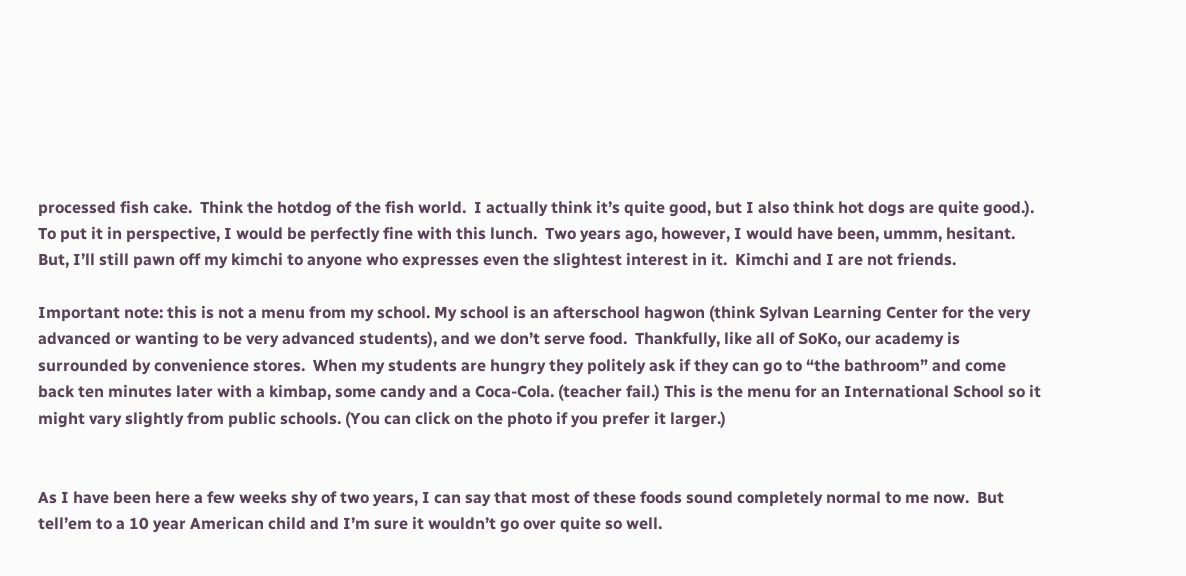processed fish cake.  Think the hotdog of the fish world.  I actually think it’s quite good, but I also think hot dogs are quite good.).  To put it in perspective, I would be perfectly fine with this lunch.  Two years ago, however, I would have been, ummm, hesitant.  But, I’ll still pawn off my kimchi to anyone who expresses even the slightest interest in it.  Kimchi and I are not friends.

Important note: this is not a menu from my school. My school is an afterschool hagwon (think Sylvan Learning Center for the very advanced or wanting to be very advanced students), and we don’t serve food.  Thankfully, like all of SoKo, our academy is surrounded by convenience stores.  When my students are hungry they politely ask if they can go to “the bathroom” and come back ten minutes later with a kimbap, some candy and a Coca-Cola. (teacher fail.) This is the menu for an International School so it might vary slightly from public schools. (You can click on the photo if you prefer it larger.)


As I have been here a few weeks shy of two years, I can say that most of these foods sound completely normal to me now.  But tell’em to a 10 year American child and I’m sure it wouldn’t go over quite so well.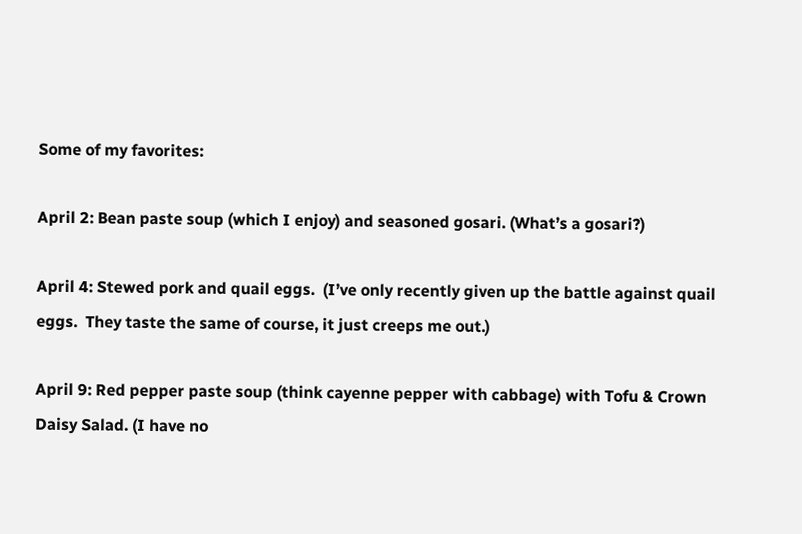Some of my favorites:

April 2: Bean paste soup (which I enjoy) and seasoned gosari. (What’s a gosari?)

April 4: Stewed pork and quail eggs.  (I’ve only recently given up the battle against quail eggs.  They taste the same of course, it just creeps me out.)

April 9: Red pepper paste soup (think cayenne pepper with cabbage) with Tofu & Crown Daisy Salad. (I have no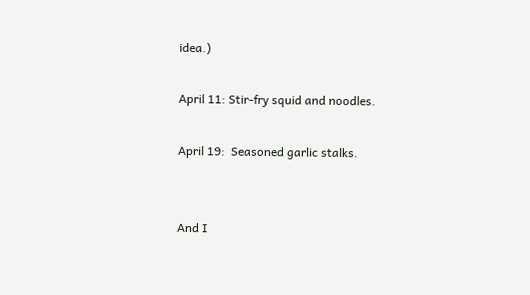idea.)

April 11: Stir-fry squid and noodles.

April 19:  Seasoned garlic stalks.


And I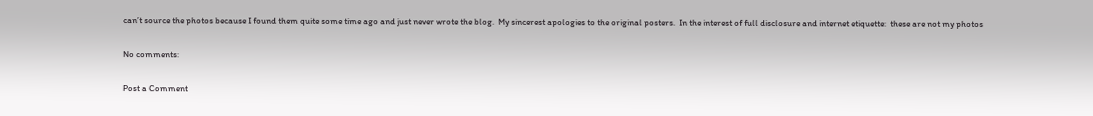can’t source the photos because I found them quite some time ago and just never wrote the blog.  My sincerest apologies to the original posters.  In the interest of full disclosure and internet etiquette:  these are not my photos

No comments:

Post a Comment